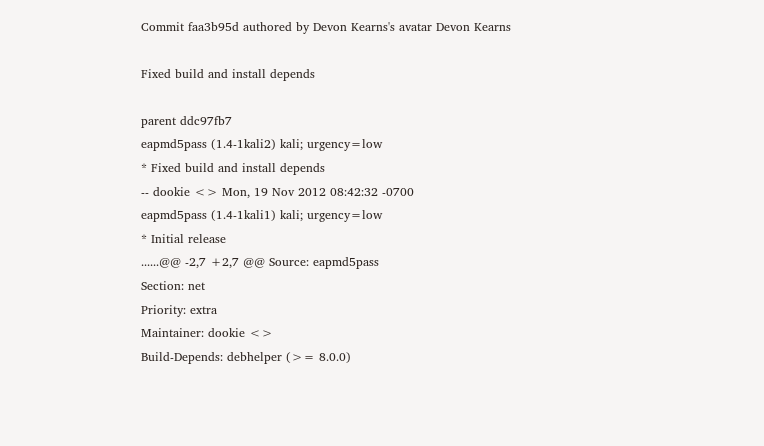Commit faa3b95d authored by Devon Kearns's avatar Devon Kearns

Fixed build and install depends

parent ddc97fb7
eapmd5pass (1.4-1kali2) kali; urgency=low
* Fixed build and install depends
-- dookie <> Mon, 19 Nov 2012 08:42:32 -0700
eapmd5pass (1.4-1kali1) kali; urgency=low
* Initial release
......@@ -2,7 +2,7 @@ Source: eapmd5pass
Section: net
Priority: extra
Maintainer: dookie <>
Build-Depends: debhelper (>= 8.0.0)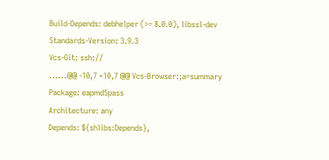Build-Depends: debhelper (>= 8.0.0), libssl-dev
Standards-Version: 3.9.3
Vcs-Git: ssh://
......@@ -10,7 +10,7 @@ Vcs-Browser:;a=summary
Package: eapmd5pass
Architecture: any
Depends: ${shlibs:Depends},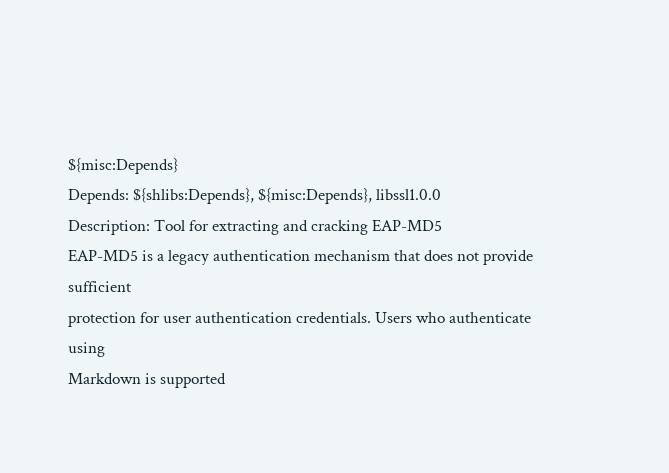${misc:Depends}
Depends: ${shlibs:Depends}, ${misc:Depends}, libssl1.0.0
Description: Tool for extracting and cracking EAP-MD5
EAP-MD5 is a legacy authentication mechanism that does not provide sufficient
protection for user authentication credentials. Users who authenticate using
Markdown is supported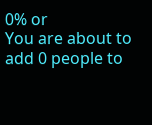0% or
You are about to add 0 people to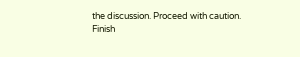the discussion. Proceed with caution.
Finish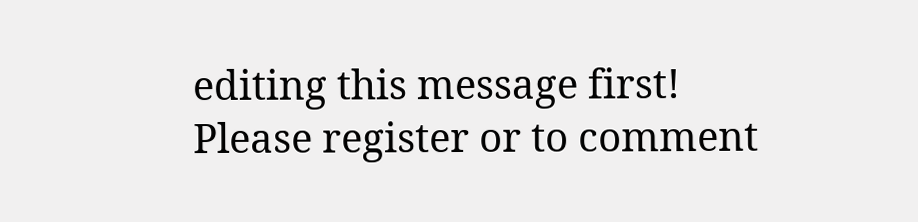editing this message first!
Please register or to comment